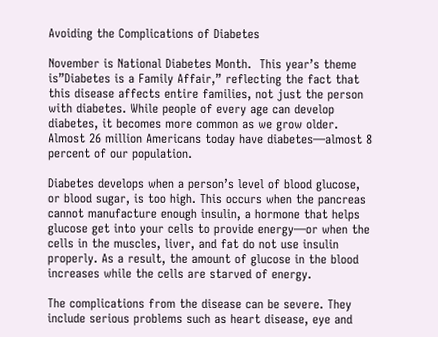Avoiding the Complications of Diabetes

November is National Diabetes Month.  This year’s theme is”Diabetes is a Family Affair,” reflecting the fact that this disease affects entire families, not just the person with diabetes. While people of every age can develop diabetes, it becomes more common as we grow older. Almost 26 million Americans today have diabetes—almost 8 percent of our population.

Diabetes develops when a person’s level of blood glucose, or blood sugar, is too high. This occurs when the pancreas cannot manufacture enough insulin, a hormone that helps glucose get into your cells to provide energy—or when the cells in the muscles, liver, and fat do not use insulin properly. As a result, the amount of glucose in the blood increases while the cells are starved of energy.

The complications from the disease can be severe. They include serious problems such as heart disease, eye and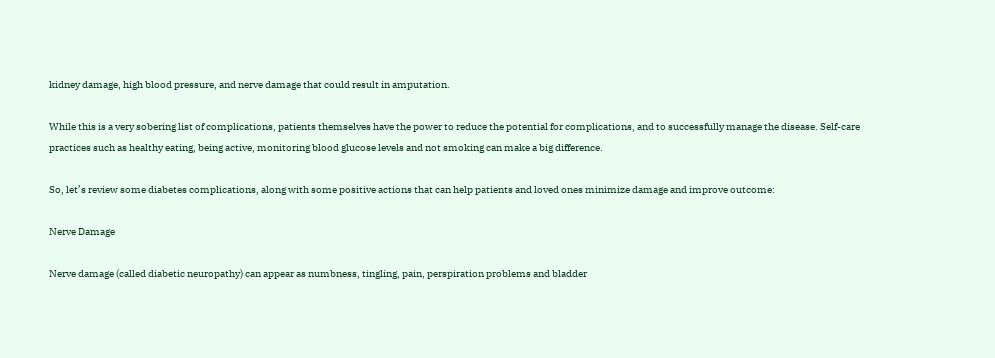kidney damage, high blood pressure, and nerve damage that could result in amputation.

While this is a very sobering list of complications, patients themselves have the power to reduce the potential for complications, and to successfully manage the disease. Self-care practices such as healthy eating, being active, monitoring blood glucose levels and not smoking can make a big difference.

So, let’s review some diabetes complications, along with some positive actions that can help patients and loved ones minimize damage and improve outcome:

Nerve Damage

Nerve damage (called diabetic neuropathy) can appear as numbness, tingling, pain, perspiration problems and bladder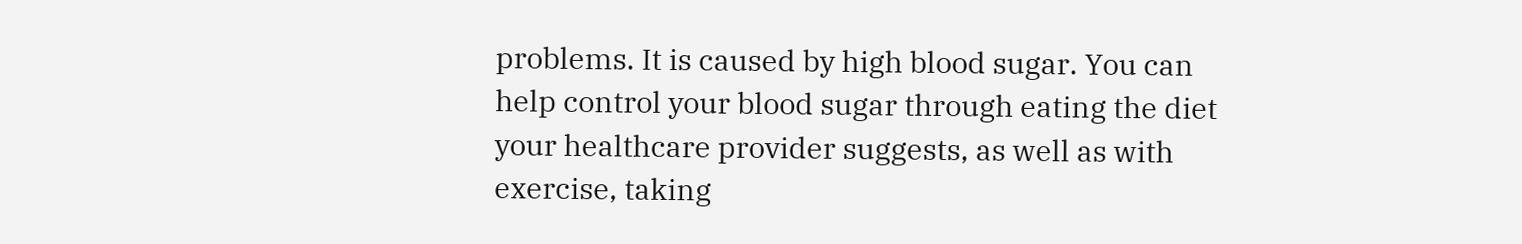problems. It is caused by high blood sugar. You can help control your blood sugar through eating the diet your healthcare provider suggests, as well as with exercise, taking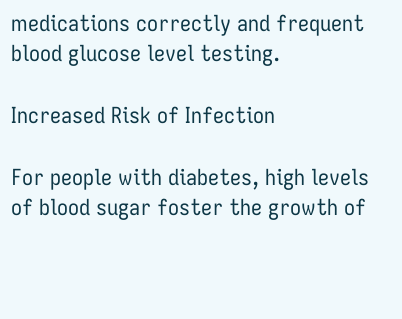medications correctly and frequent blood glucose level testing.

Increased Risk of Infection

For people with diabetes, high levels of blood sugar foster the growth of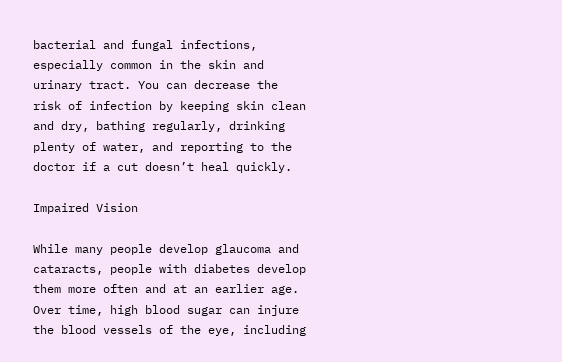bacterial and fungal infections, especially common in the skin and urinary tract. You can decrease the risk of infection by keeping skin clean and dry, bathing regularly, drinking plenty of water, and reporting to the doctor if a cut doesn’t heal quickly.

Impaired Vision

While many people develop glaucoma and cataracts, people with diabetes develop them more often and at an earlier age. Over time, high blood sugar can injure the blood vessels of the eye, including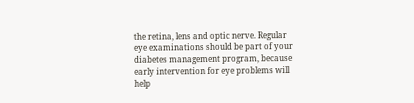the retina, lens and optic nerve. Regular eye examinations should be part of your diabetes management program, because early intervention for eye problems will help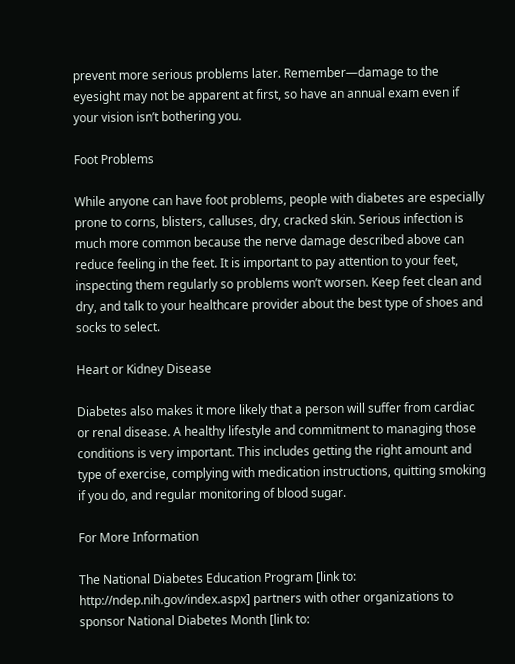prevent more serious problems later. Remember—damage to the eyesight may not be apparent at first, so have an annual exam even if your vision isn’t bothering you.

Foot Problems

While anyone can have foot problems, people with diabetes are especially prone to corns, blisters, calluses, dry, cracked skin. Serious infection is much more common because the nerve damage described above can reduce feeling in the feet. It is important to pay attention to your feet, inspecting them regularly so problems won’t worsen. Keep feet clean and dry, and talk to your healthcare provider about the best type of shoes and socks to select.

Heart or Kidney Disease

Diabetes also makes it more likely that a person will suffer from cardiac or renal disease. A healthy lifestyle and commitment to managing those conditions is very important. This includes getting the right amount and type of exercise, complying with medication instructions, quitting smoking if you do, and regular monitoring of blood sugar.

For More Information

The National Diabetes Education Program [link to: http://ndep.nih.gov/index.aspx] partners with other organizations to sponsor National Diabetes Month [link to: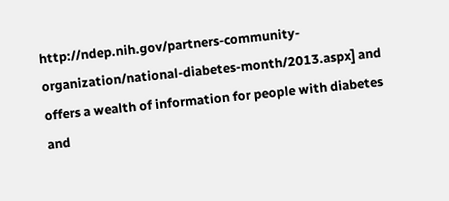http://ndep.nih.gov/partners-community-organization/national-diabetes-month/2013.aspx] and offers a wealth of information for people with diabetes and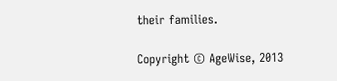their families.

Copyright © AgeWise, 2013